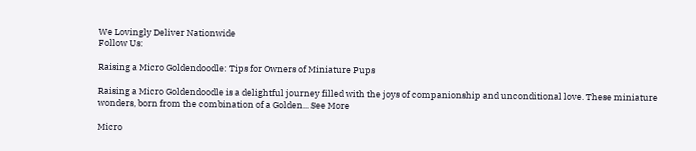We Lovingly Deliver Nationwide
Follow Us:

Raising a Micro Goldendoodle: Tips for Owners of Miniature Pups

Raising a Micro Goldendoodle is a delightful journey filled with the joys of companionship and unconditional love. These miniature wonders, born from the combination of a Golden... See More

Micro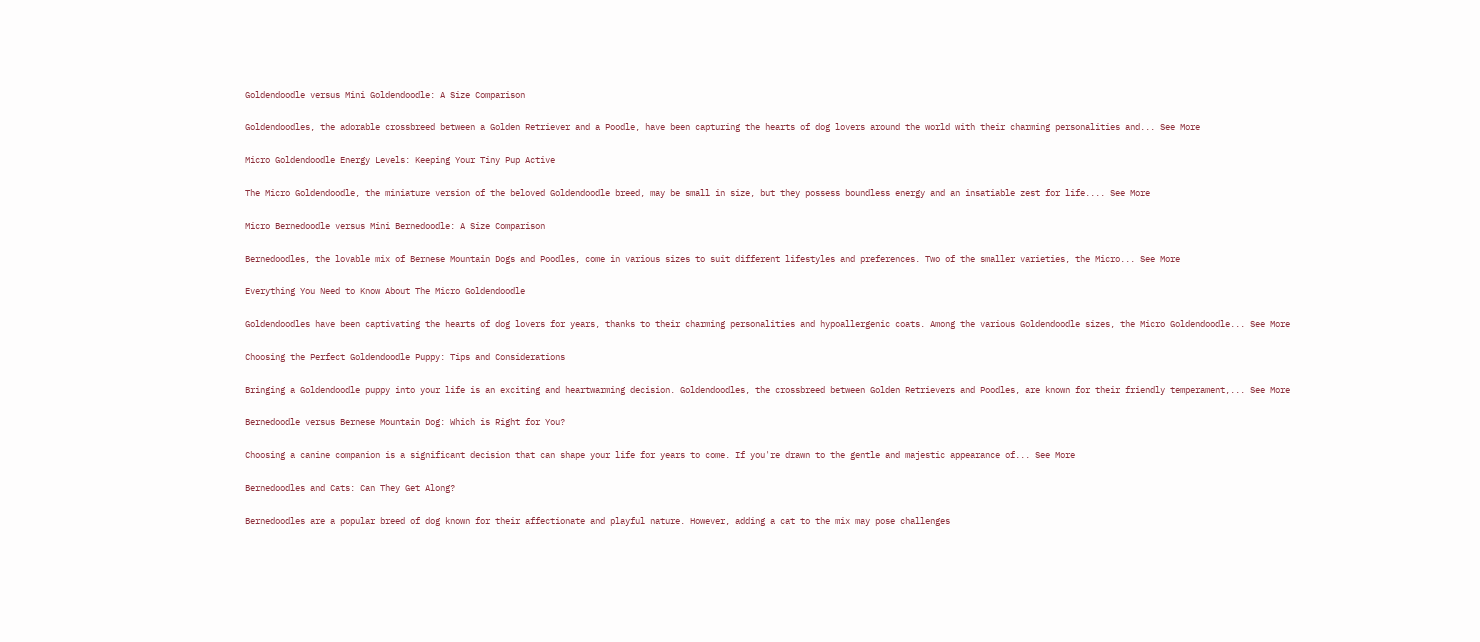Goldendoodle versus Mini Goldendoodle: A Size Comparison

Goldendoodles, the adorable crossbreed between a Golden Retriever and a Poodle, have been capturing the hearts of dog lovers around the world with their charming personalities and... See More

Micro Goldendoodle Energy Levels: Keeping Your Tiny Pup Active

The Micro Goldendoodle, the miniature version of the beloved Goldendoodle breed, may be small in size, but they possess boundless energy and an insatiable zest for life.... See More

Micro Bernedoodle versus Mini Bernedoodle: A Size Comparison

Bernedoodles, the lovable mix of Bernese Mountain Dogs and Poodles, come in various sizes to suit different lifestyles and preferences. Two of the smaller varieties, the Micro... See More

Everything You Need to Know About The Micro Goldendoodle

Goldendoodles have been captivating the hearts of dog lovers for years, thanks to their charming personalities and hypoallergenic coats. Among the various Goldendoodle sizes, the Micro Goldendoodle... See More

Choosing the Perfect Goldendoodle Puppy: Tips and Considerations

Bringing a Goldendoodle puppy into your life is an exciting and heartwarming decision. Goldendoodles, the crossbreed between Golden Retrievers and Poodles, are known for their friendly temperament,... See More

Bernedoodle versus Bernese Mountain Dog: Which is Right for You?

Choosing a canine companion is a significant decision that can shape your life for years to come. If you're drawn to the gentle and majestic appearance of... See More

Bernedoodles and Cats: Can They Get Along?

Bernedoodles are a popular breed of dog known for their affectionate and playful nature. However, adding a cat to the mix may pose challenges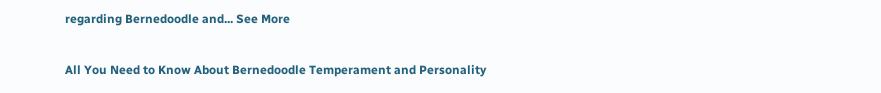regarding Bernedoodle and... See More

All You Need to Know About Bernedoodle Temperament and Personality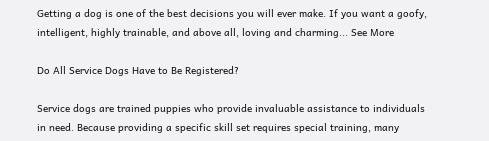Getting a dog is one of the best decisions you will ever make. If you want a goofy, intelligent, highly trainable, and above all, loving and charming... See More

Do All Service Dogs Have to Be Registered?

Service dogs are trained puppies who provide invaluable assistance to individuals in need. Because providing a specific skill set requires special training, many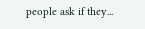people ask if they...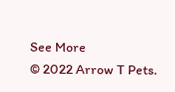See More
© 2022 Arrow T Pets.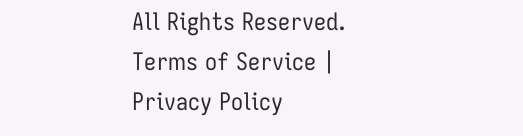All Rights Reserved. Terms of Service | Privacy Policy